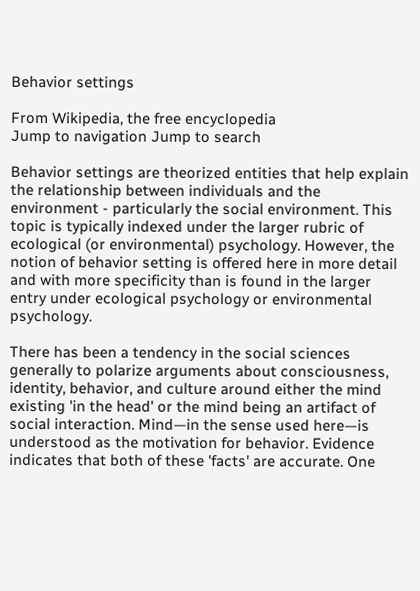Behavior settings

From Wikipedia, the free encyclopedia
Jump to navigation Jump to search

Behavior settings are theorized entities that help explain the relationship between individuals and the environment - particularly the social environment. This topic is typically indexed under the larger rubric of ecological (or environmental) psychology. However, the notion of behavior setting is offered here in more detail and with more specificity than is found in the larger entry under ecological psychology or environmental psychology.

There has been a tendency in the social sciences generally to polarize arguments about consciousness, identity, behavior, and culture around either the mind existing 'in the head' or the mind being an artifact of social interaction. Mind—in the sense used here—is understood as the motivation for behavior. Evidence indicates that both of these 'facts' are accurate. One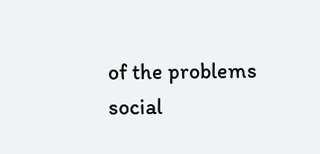of the problems social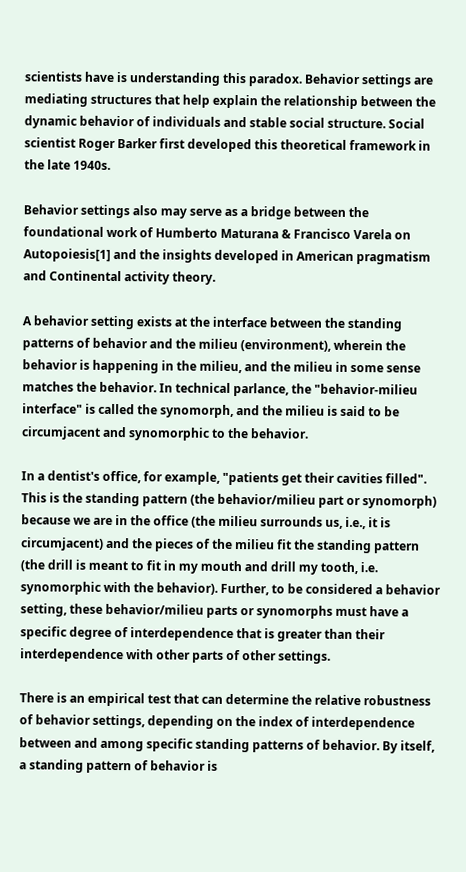scientists have is understanding this paradox. Behavior settings are mediating structures that help explain the relationship between the dynamic behavior of individuals and stable social structure. Social scientist Roger Barker first developed this theoretical framework in the late 1940s.

Behavior settings also may serve as a bridge between the foundational work of Humberto Maturana & Francisco Varela on Autopoiesis[1] and the insights developed in American pragmatism and Continental activity theory.

A behavior setting exists at the interface between the standing patterns of behavior and the milieu (environment), wherein the behavior is happening in the milieu, and the milieu in some sense matches the behavior. In technical parlance, the "behavior-milieu interface" is called the synomorph, and the milieu is said to be circumjacent and synomorphic to the behavior.

In a dentist's office, for example, "patients get their cavities filled". This is the standing pattern (the behavior/milieu part or synomorph) because we are in the office (the milieu surrounds us, i.e., it is circumjacent) and the pieces of the milieu fit the standing pattern (the drill is meant to fit in my mouth and drill my tooth, i.e. synomorphic with the behavior). Further, to be considered a behavior setting, these behavior/milieu parts or synomorphs must have a specific degree of interdependence that is greater than their interdependence with other parts of other settings.

There is an empirical test that can determine the relative robustness of behavior settings, depending on the index of interdependence between and among specific standing patterns of behavior. By itself, a standing pattern of behavior is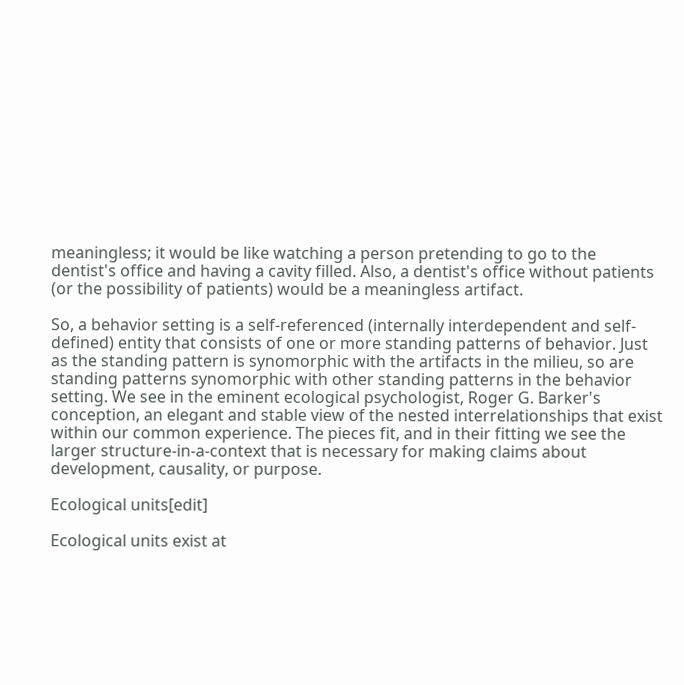meaningless; it would be like watching a person pretending to go to the dentist's office and having a cavity filled. Also, a dentist's office without patients (or the possibility of patients) would be a meaningless artifact.

So, a behavior setting is a self-referenced (internally interdependent and self-defined) entity that consists of one or more standing patterns of behavior. Just as the standing pattern is synomorphic with the artifacts in the milieu, so are standing patterns synomorphic with other standing patterns in the behavior setting. We see in the eminent ecological psychologist, Roger G. Barker's conception, an elegant and stable view of the nested interrelationships that exist within our common experience. The pieces fit, and in their fitting we see the larger structure-in-a-context that is necessary for making claims about development, causality, or purpose.

Ecological units[edit]

Ecological units exist at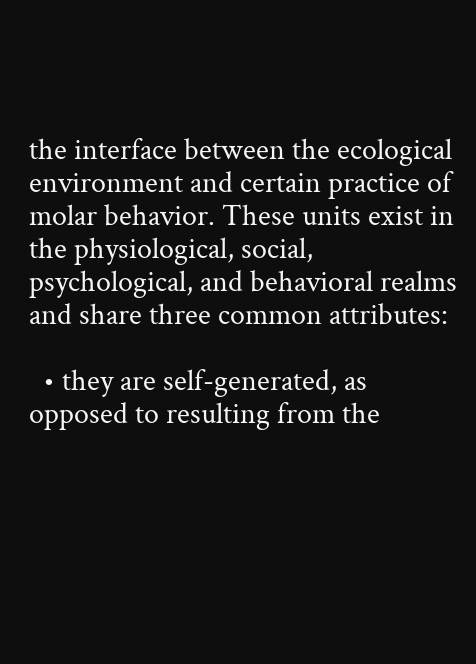the interface between the ecological environment and certain practice of molar behavior. These units exist in the physiological, social, psychological, and behavioral realms and share three common attributes:

  • they are self-generated, as opposed to resulting from the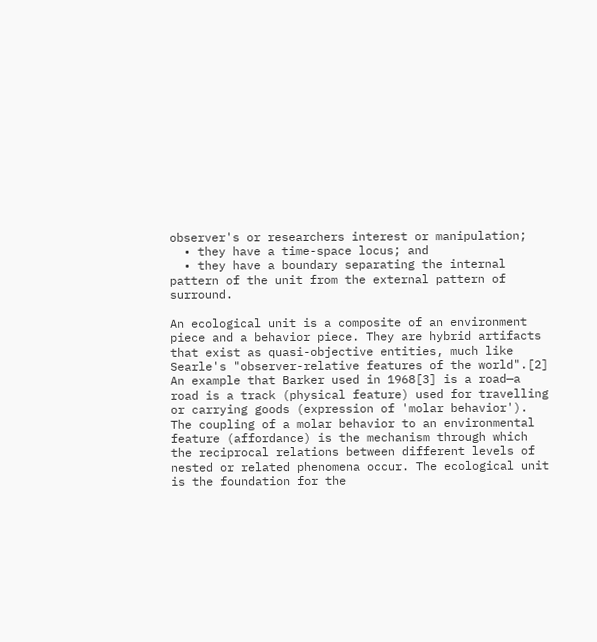observer's or researchers interest or manipulation;
  • they have a time-space locus; and
  • they have a boundary separating the internal pattern of the unit from the external pattern of surround.

An ecological unit is a composite of an environment piece and a behavior piece. They are hybrid artifacts that exist as quasi-objective entities, much like Searle's "observer-relative features of the world".[2] An example that Barker used in 1968[3] is a road—a road is a track (physical feature) used for travelling or carrying goods (expression of 'molar behavior'). The coupling of a molar behavior to an environmental feature (affordance) is the mechanism through which the reciprocal relations between different levels of nested or related phenomena occur. The ecological unit is the foundation for the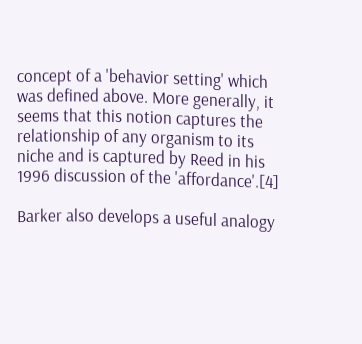concept of a 'behavior setting' which was defined above. More generally, it seems that this notion captures the relationship of any organism to its niche and is captured by Reed in his 1996 discussion of the 'affordance'.[4]

Barker also develops a useful analogy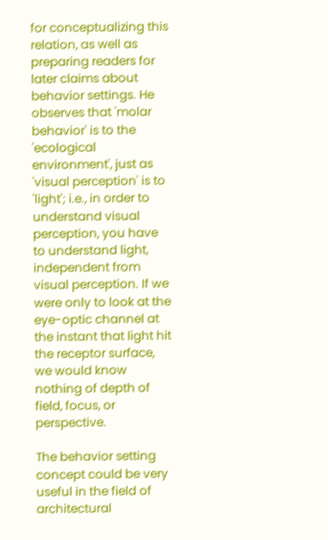for conceptualizing this relation, as well as preparing readers for later claims about behavior settings. He observes that 'molar behavior' is to the 'ecological environment', just as 'visual perception' is to 'light'; i.e., in order to understand visual perception, you have to understand light, independent from visual perception. If we were only to look at the eye-optic channel at the instant that light hit the receptor surface, we would know nothing of depth of field, focus, or perspective.

The behavior setting concept could be very useful in the field of architectural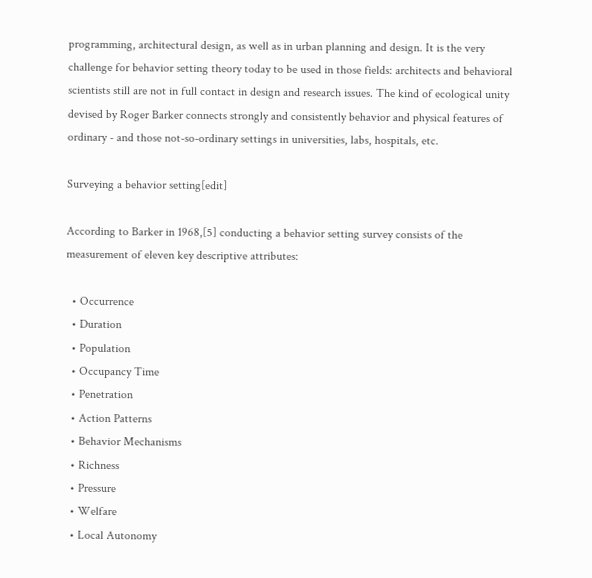programming, architectural design, as well as in urban planning and design. It is the very challenge for behavior setting theory today to be used in those fields: architects and behavioral scientists still are not in full contact in design and research issues. The kind of ecological unity devised by Roger Barker connects strongly and consistently behavior and physical features of ordinary - and those not-so-ordinary settings in universities, labs, hospitals, etc.

Surveying a behavior setting[edit]

According to Barker in 1968,[5] conducting a behavior setting survey consists of the measurement of eleven key descriptive attributes:

  • Occurrence
  • Duration
  • Population
  • Occupancy Time
  • Penetration
  • Action Patterns
  • Behavior Mechanisms
  • Richness
  • Pressure
  • Welfare
  • Local Autonomy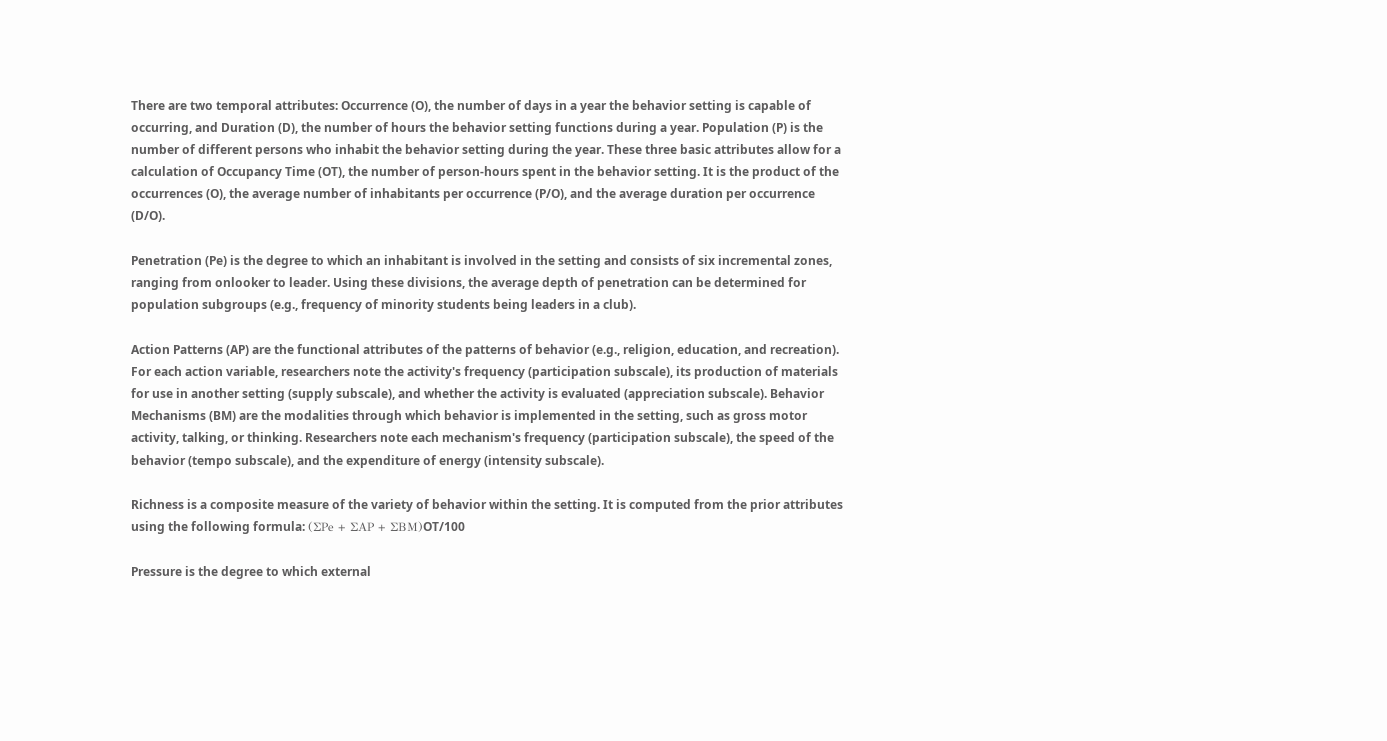There are two temporal attributes: Occurrence (O), the number of days in a year the behavior setting is capable of occurring, and Duration (D), the number of hours the behavior setting functions during a year. Population (P) is the number of different persons who inhabit the behavior setting during the year. These three basic attributes allow for a calculation of Occupancy Time (OT), the number of person-hours spent in the behavior setting. It is the product of the occurrences (O), the average number of inhabitants per occurrence (P/O), and the average duration per occurrence (D/O).

Penetration (Pe) is the degree to which an inhabitant is involved in the setting and consists of six incremental zones, ranging from onlooker to leader. Using these divisions, the average depth of penetration can be determined for population subgroups (e.g., frequency of minority students being leaders in a club).

Action Patterns (AP) are the functional attributes of the patterns of behavior (e.g., religion, education, and recreation). For each action variable, researchers note the activity's frequency (participation subscale), its production of materials for use in another setting (supply subscale), and whether the activity is evaluated (appreciation subscale). Behavior Mechanisms (BM) are the modalities through which behavior is implemented in the setting, such as gross motor activity, talking, or thinking. Researchers note each mechanism's frequency (participation subscale), the speed of the behavior (tempo subscale), and the expenditure of energy (intensity subscale).

Richness is a composite measure of the variety of behavior within the setting. It is computed from the prior attributes using the following formula: (ΣPe + ΣAP + ΣBM)OT/100

Pressure is the degree to which external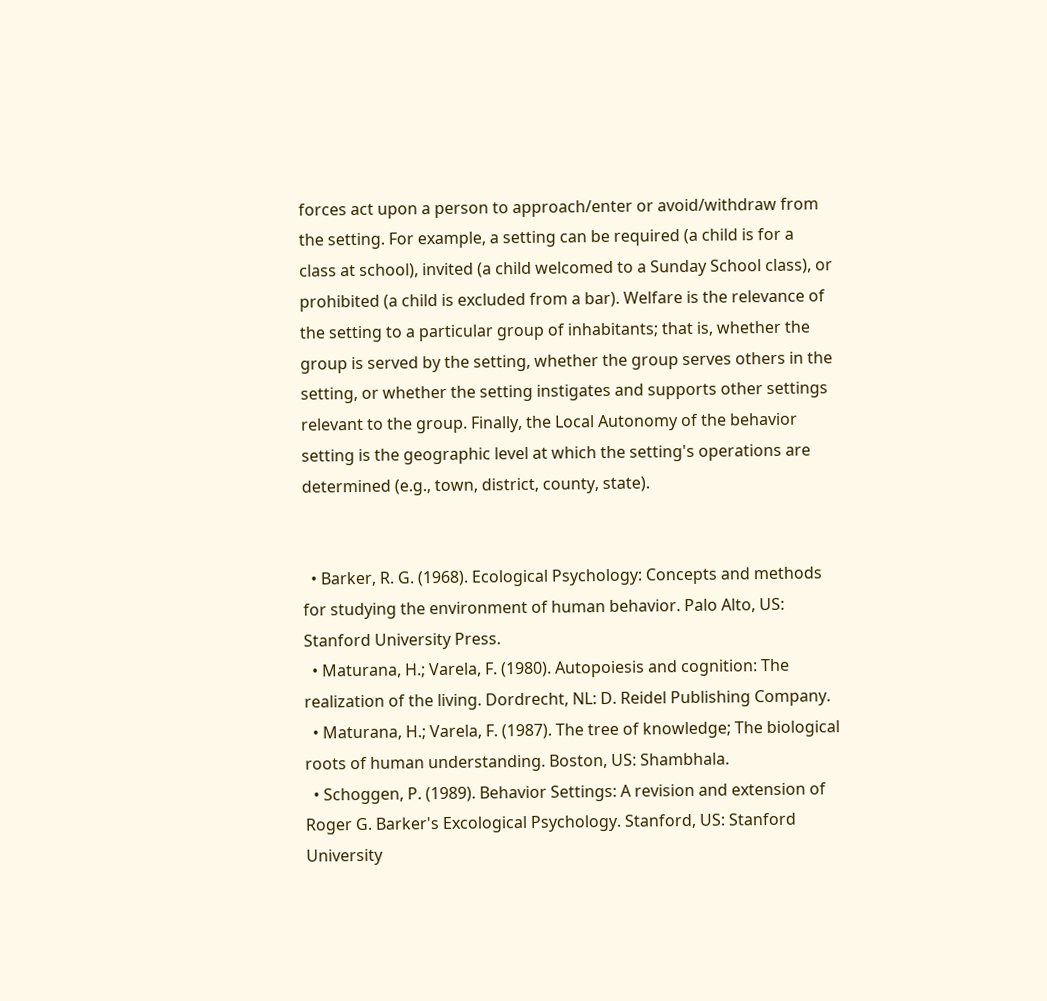forces act upon a person to approach/enter or avoid/withdraw from the setting. For example, a setting can be required (a child is for a class at school), invited (a child welcomed to a Sunday School class), or prohibited (a child is excluded from a bar). Welfare is the relevance of the setting to a particular group of inhabitants; that is, whether the group is served by the setting, whether the group serves others in the setting, or whether the setting instigates and supports other settings relevant to the group. Finally, the Local Autonomy of the behavior setting is the geographic level at which the setting's operations are determined (e.g., town, district, county, state).


  • Barker, R. G. (1968). Ecological Psychology: Concepts and methods for studying the environment of human behavior. Palo Alto, US: Stanford University Press.
  • Maturana, H.; Varela, F. (1980). Autopoiesis and cognition: The realization of the living. Dordrecht, NL: D. Reidel Publishing Company.
  • Maturana, H.; Varela, F. (1987). The tree of knowledge; The biological roots of human understanding. Boston, US: Shambhala.
  • Schoggen, P. (1989). Behavior Settings: A revision and extension of Roger G. Barker's Excological Psychology. Stanford, US: Stanford University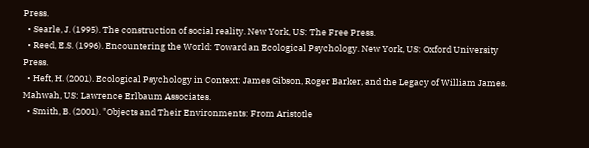Press.
  • Searle, J. (1995). The construction of social reality. New York, US: The Free Press.
  • Reed, E.S. (1996). Encountering the World: Toward an Ecological Psychology. New York, US: Oxford University Press.
  • Heft, H. (2001). Ecological Psychology in Context: James Gibson, Roger Barker, and the Legacy of William James. Mahwah, US: Lawrence Erlbaum Associates.
  • Smith, B. (2001). "Objects and Their Environments: From Aristotle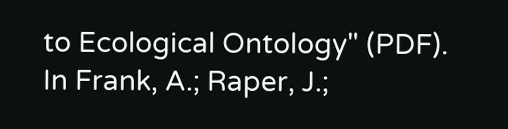to Ecological Ontology" (PDF). In Frank, A.; Raper, J.;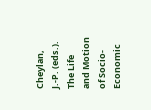Cheylan, J.-P. (eds.). The Life and Motion of Socio-Economic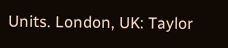Units. London, UK: Taylor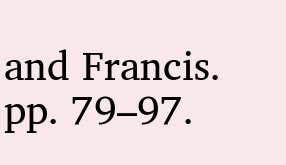and Francis. pp. 79–97.